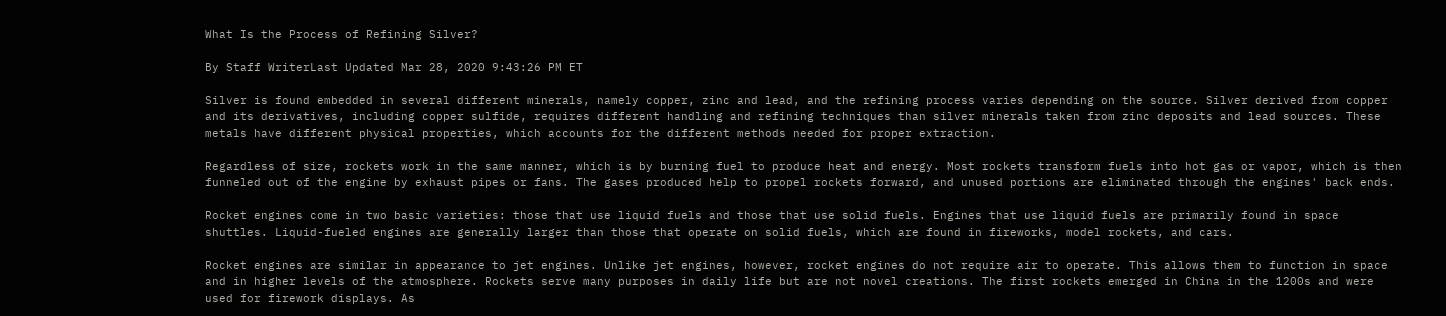What Is the Process of Refining Silver?

By Staff WriterLast Updated Mar 28, 2020 9:43:26 PM ET

Silver is found embedded in several different minerals, namely copper, zinc and lead, and the refining process varies depending on the source. Silver derived from copper and its derivatives, including copper sulfide, requires different handling and refining techniques than silver minerals taken from zinc deposits and lead sources. These metals have different physical properties, which accounts for the different methods needed for proper extraction.

Regardless of size, rockets work in the same manner, which is by burning fuel to produce heat and energy. Most rockets transform fuels into hot gas or vapor, which is then funneled out of the engine by exhaust pipes or fans. The gases produced help to propel rockets forward, and unused portions are eliminated through the engines' back ends.

Rocket engines come in two basic varieties: those that use liquid fuels and those that use solid fuels. Engines that use liquid fuels are primarily found in space shuttles. Liquid-fueled engines are generally larger than those that operate on solid fuels, which are found in fireworks, model rockets, and cars.

Rocket engines are similar in appearance to jet engines. Unlike jet engines, however, rocket engines do not require air to operate. This allows them to function in space and in higher levels of the atmosphere. Rockets serve many purposes in daily life but are not novel creations. The first rockets emerged in China in the 1200s and were used for firework displays. As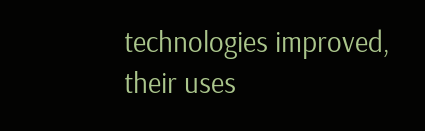technologies improved, their uses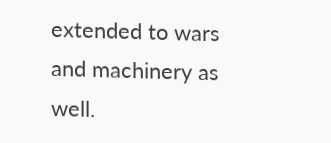extended to wars and machinery as well.